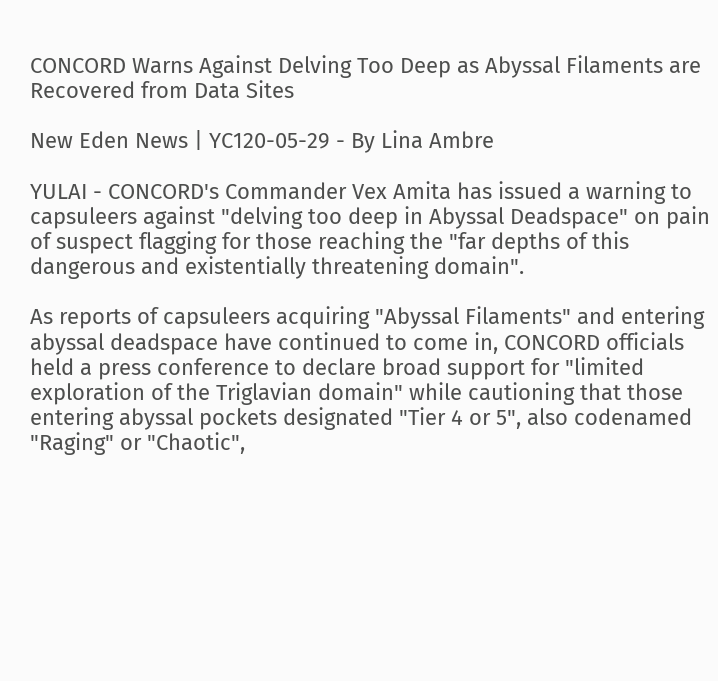CONCORD Warns Against Delving Too Deep as Abyssal Filaments are Recovered from Data Sites

New Eden News | YC120-05-29 - By Lina Ambre

YULAI - CONCORD's Commander Vex Amita has issued a warning to capsuleers against "delving too deep in Abyssal Deadspace" on pain of suspect flagging for those reaching the "far depths of this dangerous and existentially threatening domain".

As reports of capsuleers acquiring "Abyssal Filaments" and entering abyssal deadspace have continued to come in, CONCORD officials held a press conference to declare broad support for "limited exploration of the Triglavian domain" while cautioning that those entering abyssal pockets designated "Tier 4 or 5", also codenamed "Raging" or "Chaotic",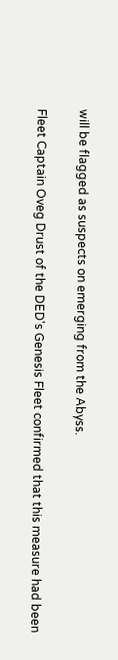will be flagged as suspects on emerging from the Abyss.

Fleet Captain Oveg Drust of the DED's Genesis Fleet confirmed that this measure had been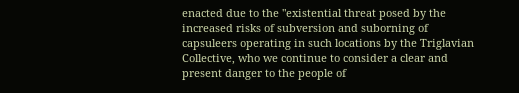enacted due to the "existential threat posed by the increased risks of subversion and suborning of capsuleers operating in such locations by the Triglavian Collective, who we continue to consider a clear and present danger to the people of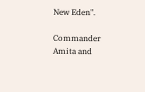New Eden".

Commander Amita and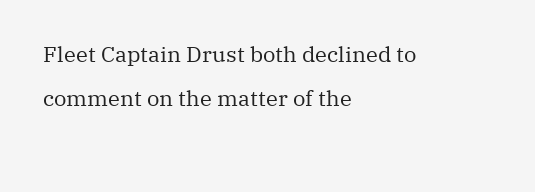Fleet Captain Drust both declined to comment on the matter of the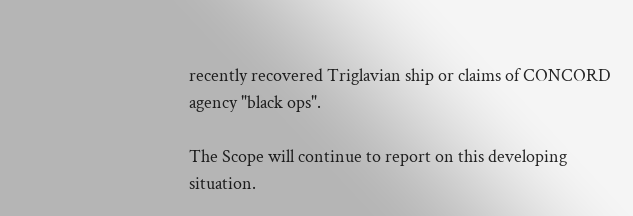recently recovered Triglavian ship or claims of CONCORD agency "black ops".

The Scope will continue to report on this developing situation.